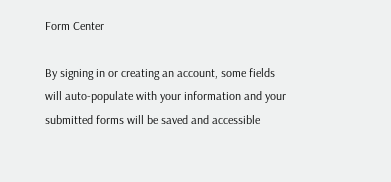Form Center

By signing in or creating an account, some fields will auto-populate with your information and your submitted forms will be saved and accessible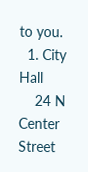to you.
  1. City Hall
    24 N Center Street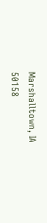Marshalltown, IA 50158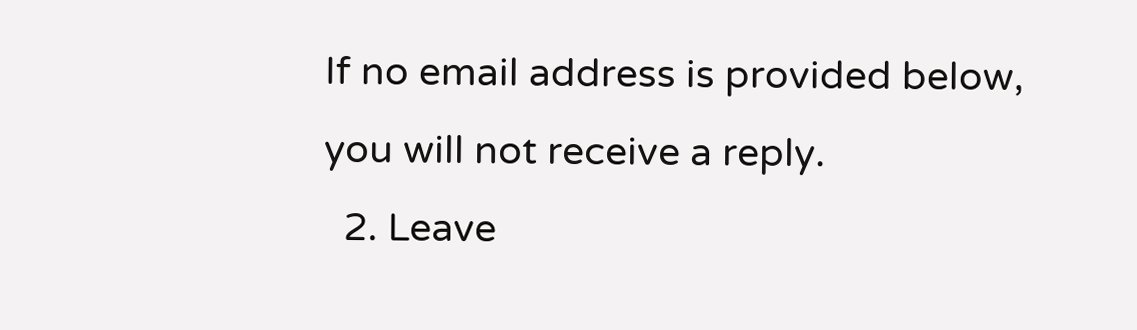If no email address is provided below, you will not receive a reply.
  2. Leave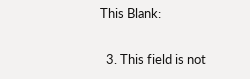This Blank:

  3. This field is not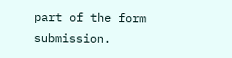part of the form submission.